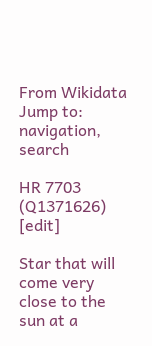From Wikidata
Jump to: navigation, search

HR 7703 (Q1371626) [edit]

Star that will come very close to the sun at a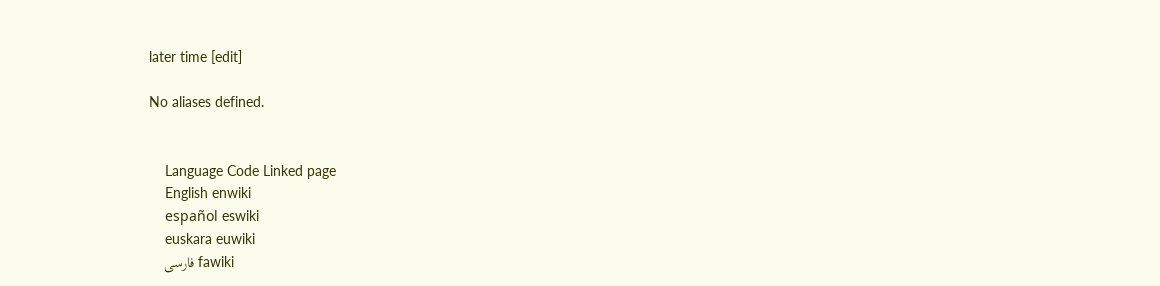later time [edit]

No aliases defined.


    Language Code Linked page
    English enwiki
    español eswiki
    euskara euwiki
    فارسی fawiki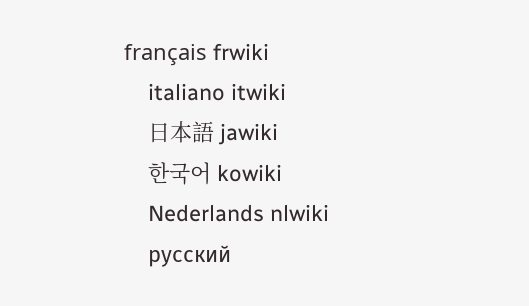français frwiki
    italiano itwiki
    日本語 jawiki
    한국어 kowiki
    Nederlands nlwiki
    русский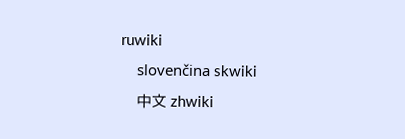ruwiki
    slovenčina skwiki
    中文 zhwiki